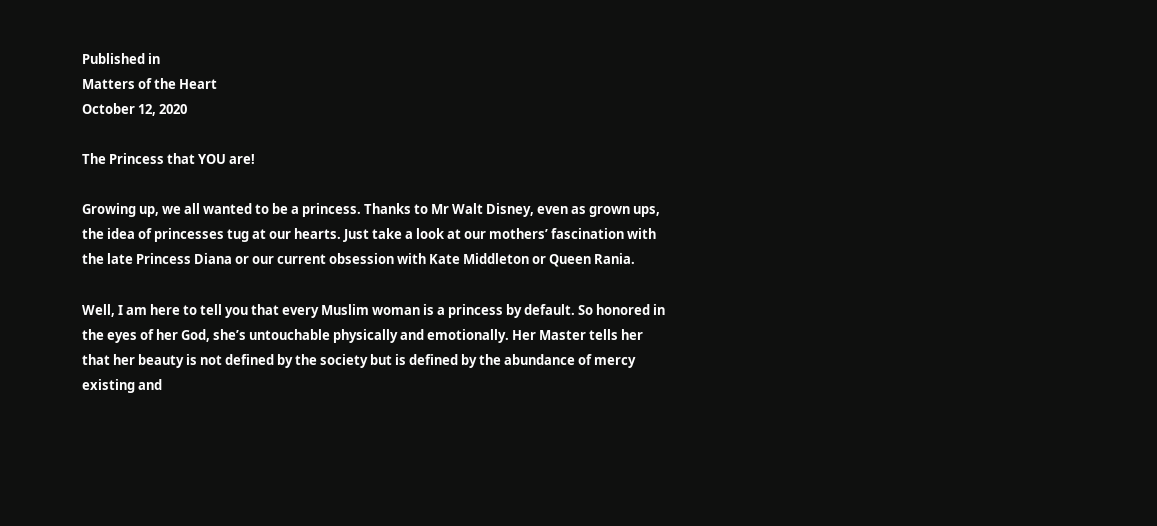Published in
Matters of the Heart
October 12, 2020

The Princess that YOU are!

Growing up, we all wanted to be a princess. Thanks to Mr Walt Disney, even as grown ups, the idea of princesses tug at our hearts. Just take a look at our mothers’ fascination with the late Princess Diana or our current obsession with Kate Middleton or Queen Rania.

Well, I am here to tell you that every Muslim woman is a princess by default. So honored in the eyes of her God, she’s untouchable physically and emotionally. Her Master tells her that her beauty is not defined by the society but is defined by the abundance of mercy existing and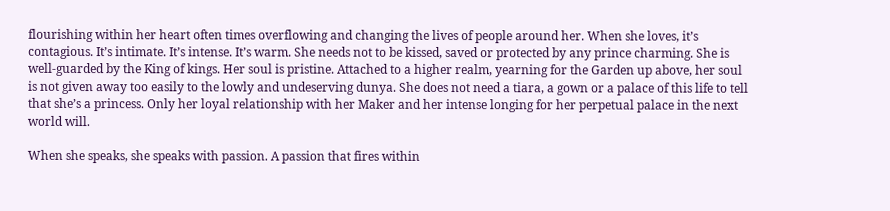flourishing within her heart often times overflowing and changing the lives of people around her. When she loves, it’s contagious. It’s intimate. It’s intense. It’s warm. She needs not to be kissed, saved or protected by any prince charming. She is well-guarded by the King of kings. Her soul is pristine. Attached to a higher realm, yearning for the Garden up above, her soul is not given away too easily to the lowly and undeserving dunya. She does not need a tiara, a gown or a palace of this life to tell that she’s a princess. Only her loyal relationship with her Maker and her intense longing for her perpetual palace in the next world will.

When she speaks, she speaks with passion. A passion that fires within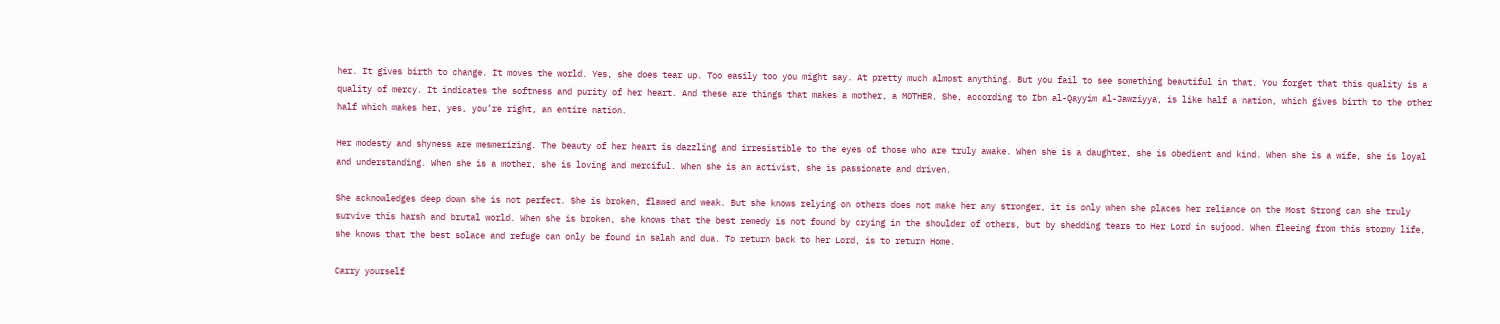her. It gives birth to change. It moves the world. Yes, she does tear up. Too easily too you might say. At pretty much almost anything. But you fail to see something beautiful in that. You forget that this quality is a quality of mercy. It indicates the softness and purity of her heart. And these are things that makes a mother, a MOTHER. She, according to Ibn al-Qayyim al-Jawziyya, is like half a nation, which gives birth to the other half which makes her, yes, you’re right, an entire nation.

Her modesty and shyness are mesmerizing. The beauty of her heart is dazzling and irresistible to the eyes of those who are truly awake. When she is a daughter, she is obedient and kind. When she is a wife, she is loyal and understanding. When she is a mother, she is loving and merciful. When she is an activist, she is passionate and driven.

She acknowledges deep down she is not perfect. She is broken, flawed and weak. But she knows relying on others does not make her any stronger, it is only when she places her reliance on the Most Strong can she truly survive this harsh and brutal world. When she is broken, she knows that the best remedy is not found by crying in the shoulder of others, but by shedding tears to Her Lord in sujood. When fleeing from this stormy life, she knows that the best solace and refuge can only be found in salah and dua. To return back to her Lord, is to return Home.

Carry yourself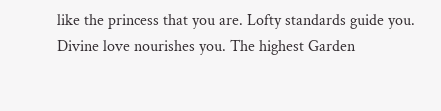like the princess that you are. Lofty standards guide you. Divine love nourishes you. The highest Garden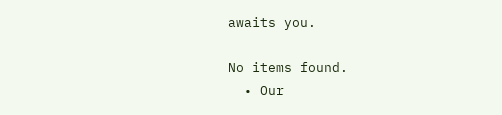awaits you.

No items found.
  • Our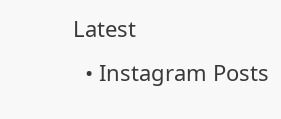Latest
  • Instagram Posts